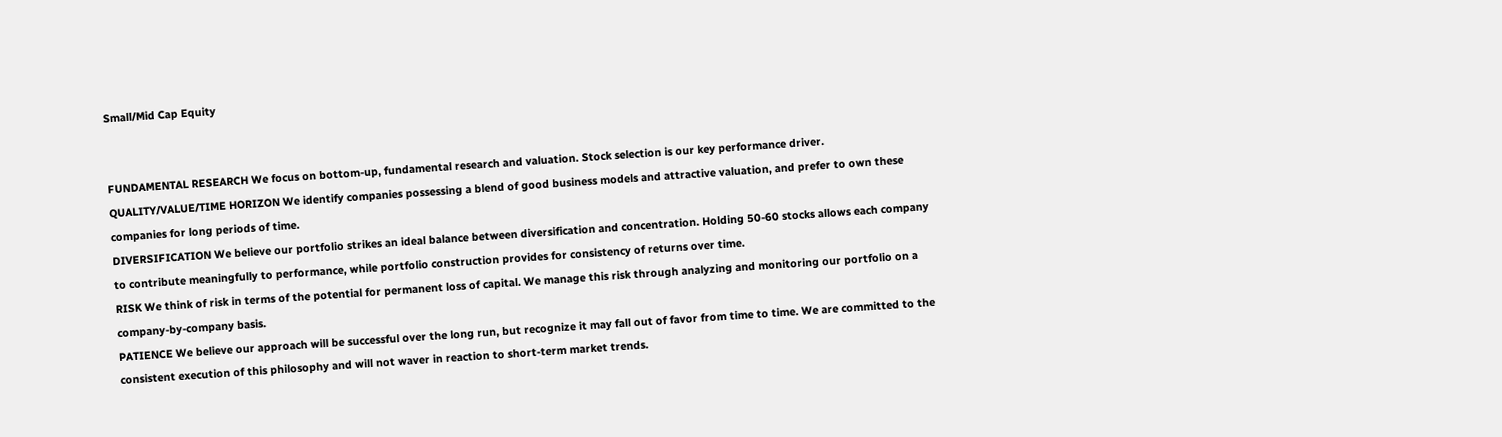Small/Mid Cap Equity


FUNDAMENTAL RESEARCH We focus on bottom-up, fundamental research and valuation. Stock selection is our key performance driver.
QUALITY/VALUE/TIME HORIZON We identify companies possessing a blend of good business models and attractive valuation, and prefer to own these companies for long periods of time.
DIVERSIFICATION We believe our portfolio strikes an ideal balance between diversification and concentration. Holding 50-60 stocks allows each company to contribute meaningfully to performance, while portfolio construction provides for consistency of returns over time.
RISK We think of risk in terms of the potential for permanent loss of capital. We manage this risk through analyzing and monitoring our portfolio on a company-by-company basis.
PATIENCE We believe our approach will be successful over the long run, but recognize it may fall out of favor from time to time. We are committed to the consistent execution of this philosophy and will not waver in reaction to short-term market trends.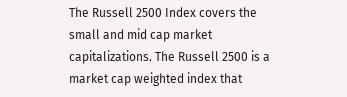The Russell 2500 Index covers the small and mid cap market capitalizations. The Russell 2500 is a market cap weighted index that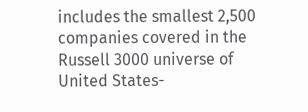includes the smallest 2,500 companies covered in the Russell 3000 universe of United States-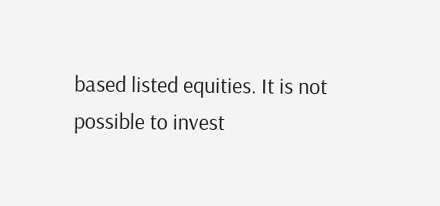based listed equities. It is not possible to invest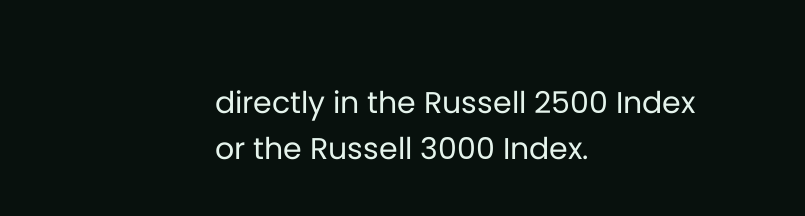directly in the Russell 2500 Index or the Russell 3000 Index.